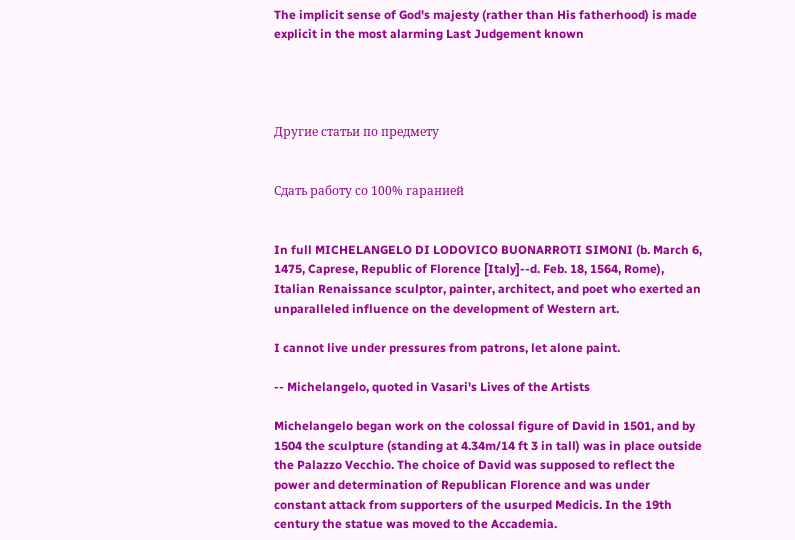The implicit sense of God's majesty (rather than His fatherhood) is made explicit in the most alarming Last Judgement known




Другие статьи по предмету


Сдать работу со 100% гаранией


In full MICHELANGELO DI LODOVICO BUONARROTI SIMONI (b. March 6, 1475, Caprese, Republic of Florence [Italy]--d. Feb. 18, 1564, Rome), Italian Renaissance sculptor, painter, architect, and poet who exerted an unparalleled influence on the development of Western art.

I cannot live under pressures from patrons, let alone paint.

-- Michelangelo, quoted in Vasari's Lives of the Artists

Michelangelo began work on the colossal figure of David in 1501, and by 1504 the sculpture (standing at 4.34m/14 ft 3 in tall) was in place outside the Palazzo Vecchio. The choice of David was supposed to reflect the power and determination of Republican Florence and was under constant attack from supporters of the usurped Medicis. In the 19th century the statue was moved to the Accademia.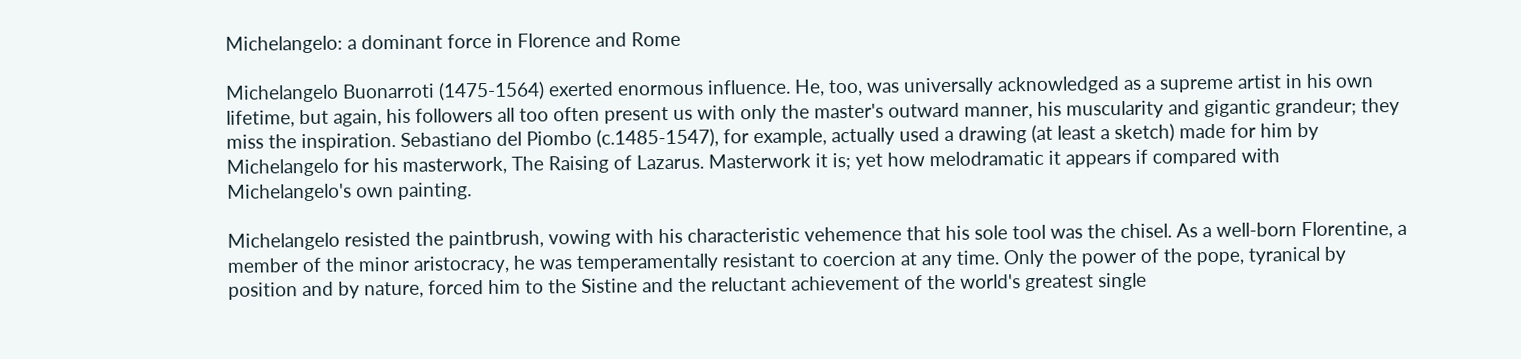Michelangelo: a dominant force in Florence and Rome

Michelangelo Buonarroti (1475-1564) exerted enormous influence. He, too, was universally acknowledged as a supreme artist in his own lifetime, but again, his followers all too often present us with only the master's outward manner, his muscularity and gigantic grandeur; they miss the inspiration. Sebastiano del Piombo (c.1485-1547), for example, actually used a drawing (at least a sketch) made for him by Michelangelo for his masterwork, The Raising of Lazarus. Masterwork it is; yet how melodramatic it appears if compared with Michelangelo's own painting.

Michelangelo resisted the paintbrush, vowing with his characteristic vehemence that his sole tool was the chisel. As a well-born Florentine, a member of the minor aristocracy, he was temperamentally resistant to coercion at any time. Only the power of the pope, tyranical by position and by nature, forced him to the Sistine and the reluctant achievement of the world's greatest single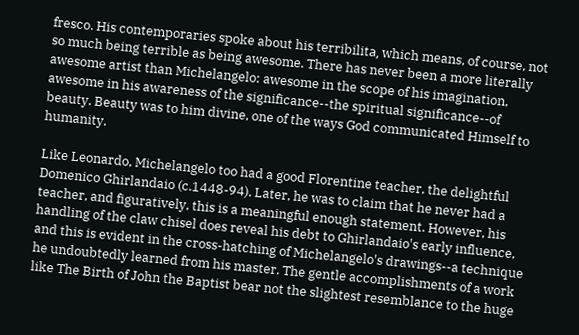fresco. His contemporaries spoke about his terribilitа, which means, of course, not so much being terrible as being awesome. There has never been a more literally awesome artist than Michelangelo: awesome in the scope of his imagination, awesome in his awareness of the significance--the spiritual significance--of beauty. Beauty was to him divine, one of the ways God communicated Himself to humanity.

Like Leonardo, Michelangelo too had a good Florentine teacher, the delightful Domenico Ghirlandaio (c.1448-94). Later, he was to claim that he never had a teacher, and figuratively, this is a meaningful enough statement. However, his handling of the claw chisel does reveal his debt to Ghirlandaio's early influence, and this is evident in the cross-hatching of Michelangelo's drawings--a technique he undoubtedly learned from his master. The gentle accomplishments of a work like The Birth of John the Baptist bear not the slightest resemblance to the huge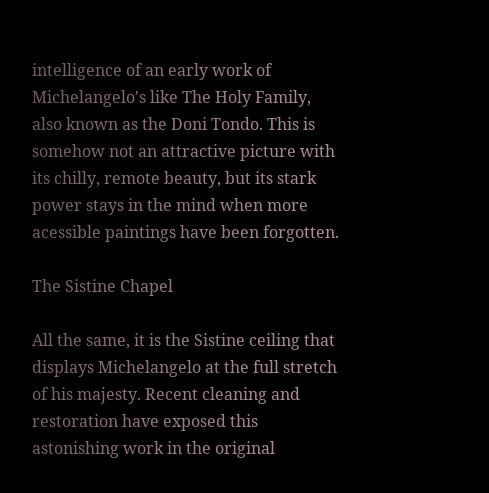intelligence of an early work of Michelangelo's like The Holy Family, also known as the Doni Tondo. This is somehow not an attractive picture with its chilly, remote beauty, but its stark power stays in the mind when more acessible paintings have been forgotten.

The Sistine Chapel

All the same, it is the Sistine ceiling that displays Michelangelo at the full stretch of his majesty. Recent cleaning and restoration have exposed this astonishing work in the original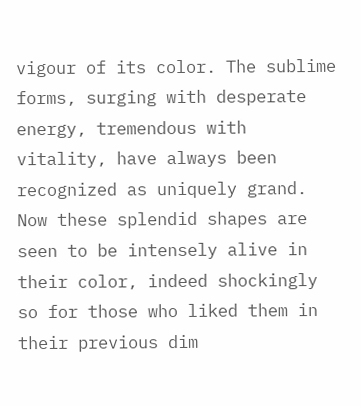vigour of its color. The sublime forms, surging with desperate energy, tremendous with vitality, have always been recognized as uniquely grand. Now these splendid shapes are seen to be intensely alive in their color, indeed shockingly so for those who liked them in their previous dim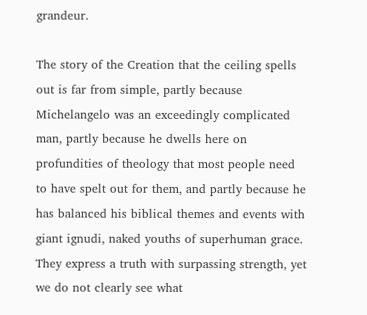grandeur.

The story of the Creation that the ceiling spells out is far from simple, partly because Michelangelo was an exceedingly complicated man, partly because he dwells here on profundities of theology that most people need to have spelt out for them, and partly because he has balanced his biblical themes and events with giant ignudi, naked youths of superhuman grace. They express a truth with surpassing strength, yet we do not clearly see what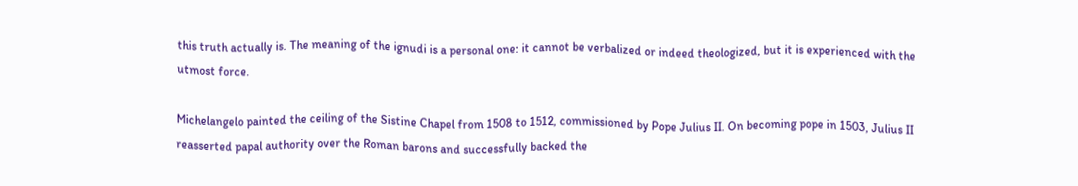this truth actually is. The meaning of the ignudi is a personal one: it cannot be verbalized or indeed theologized, but it is experienced with the utmost force.

Michelangelo painted the ceiling of the Sistine Chapel from 1508 to 1512, commissioned by Pope Julius II. On becoming pope in 1503, Julius II reasserted papal authority over the Roman barons and successfully backed the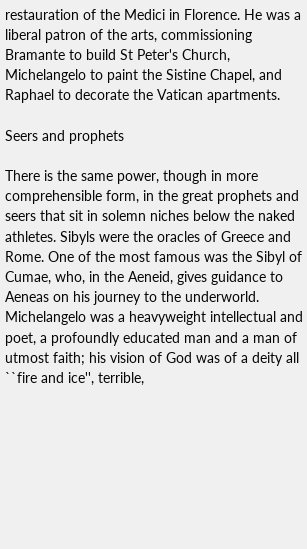restauration of the Medici in Florence. He was a liberal patron of the arts, commissioning Bramante to build St Peter's Church, Michelangelo to paint the Sistine Chapel, and Raphael to decorate the Vatican apartments.

Seers and prophets

There is the same power, though in more comprehensible form, in the great prophets and seers that sit in solemn niches below the naked athletes. Sibyls were the oracles of Greece and Rome. One of the most famous was the Sibyl of Cumae, who, in the Aeneid, gives guidance to Aeneas on his journey to the underworld. Michelangelo was a heavyweight intellectual and poet, a profoundly educated man and a man of utmost faith; his vision of God was of a deity all ``fire and ice'', terrible,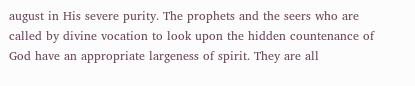august in His severe purity. The prophets and the seers who are called by divine vocation to look upon the hidden countenance of God have an appropriate largeness of spirit. They are all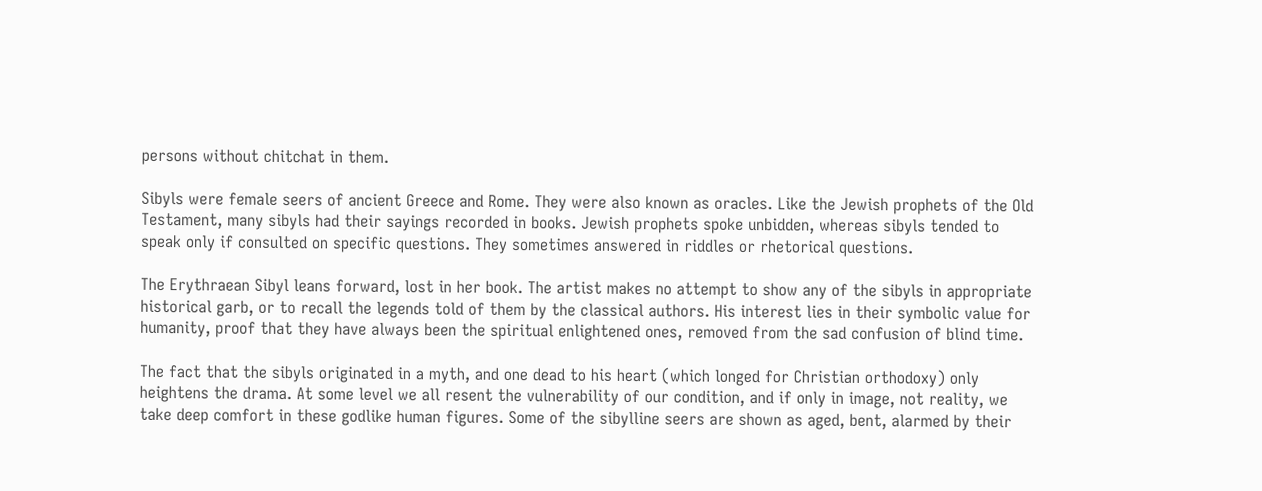persons without chitchat in them.

Sibyls were female seers of ancient Greece and Rome. They were also known as oracles. Like the Jewish prophets of the Old Testament, many sibyls had their sayings recorded in books. Jewish prophets spoke unbidden, whereas sibyls tended to speak only if consulted on specific questions. They sometimes answered in riddles or rhetorical questions.

The Erythraean Sibyl leans forward, lost in her book. The artist makes no attempt to show any of the sibyls in appropriate historical garb, or to recall the legends told of them by the classical authors. His interest lies in their symbolic value for humanity, proof that they have always been the spiritual enlightened ones, removed from the sad confusion of blind time.

The fact that the sibyls originated in a myth, and one dead to his heart (which longed for Christian orthodoxy) only heightens the drama. At some level we all resent the vulnerability of our condition, and if only in image, not reality, we take deep comfort in these godlike human figures. Some of the sibylline seers are shown as aged, bent, alarmed by their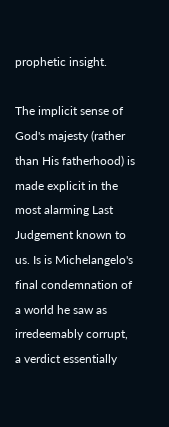prophetic insight.

The implicit sense of God's majesty (rather than His fatherhood) is made explicit in the most alarming Last Judgement known to us. Is is Michelangelo's final condemnation of a world he saw as irredeemably corrupt, a verdict essentially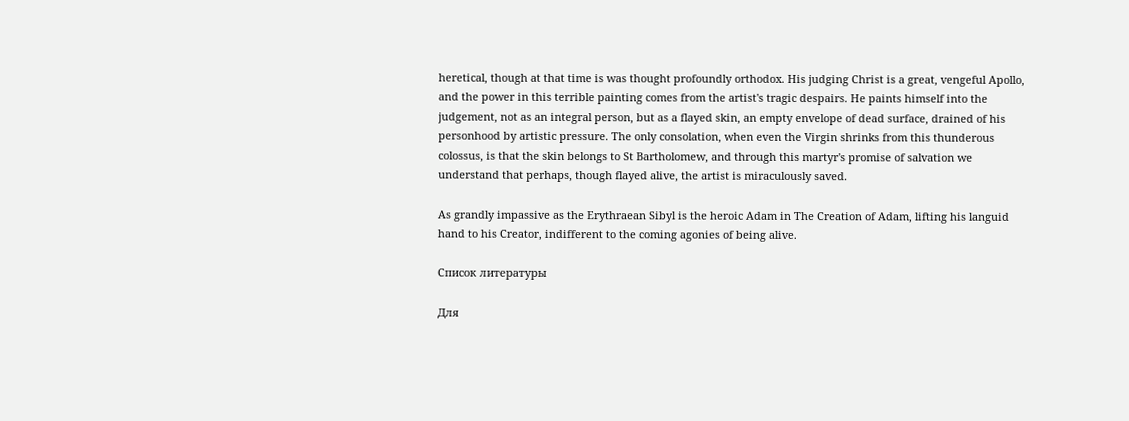heretical, though at that time is was thought profoundly orthodox. His judging Christ is a great, vengeful Apollo, and the power in this terrible painting comes from the artist's tragic despairs. He paints himself into the judgement, not as an integral person, but as a flayed skin, an empty envelope of dead surface, drained of his personhood by artistic pressure. The only consolation, when even the Virgin shrinks from this thunderous colossus, is that the skin belongs to St Bartholomew, and through this martyr's promise of salvation we understand that perhaps, though flayed alive, the artist is miraculously saved.

As grandly impassive as the Erythraean Sibyl is the heroic Adam in The Creation of Adam, lifting his languid hand to his Creator, indifferent to the coming agonies of being alive.

Список литературы

Для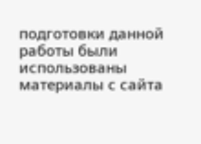подготовки данной работы были использованы материалы с сайта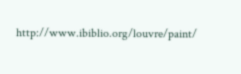http://www.ibiblio.org/louvre/paint/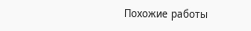Похожие работы